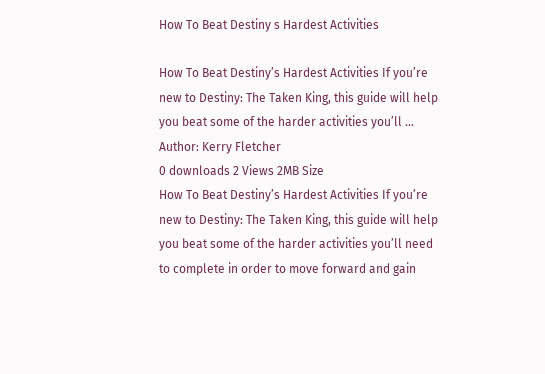How To Beat Destiny s Hardest Activities

How To Beat Destiny’s Hardest Activities If you’re new to Destiny: The Taken King, this guide will help you beat some of the harder activities you’ll ...
Author: Kerry Fletcher
0 downloads 2 Views 2MB Size
How To Beat Destiny’s Hardest Activities If you’re new to Destiny: The Taken King, this guide will help you beat some of the harder activities you’ll need to complete in order to move forward and gain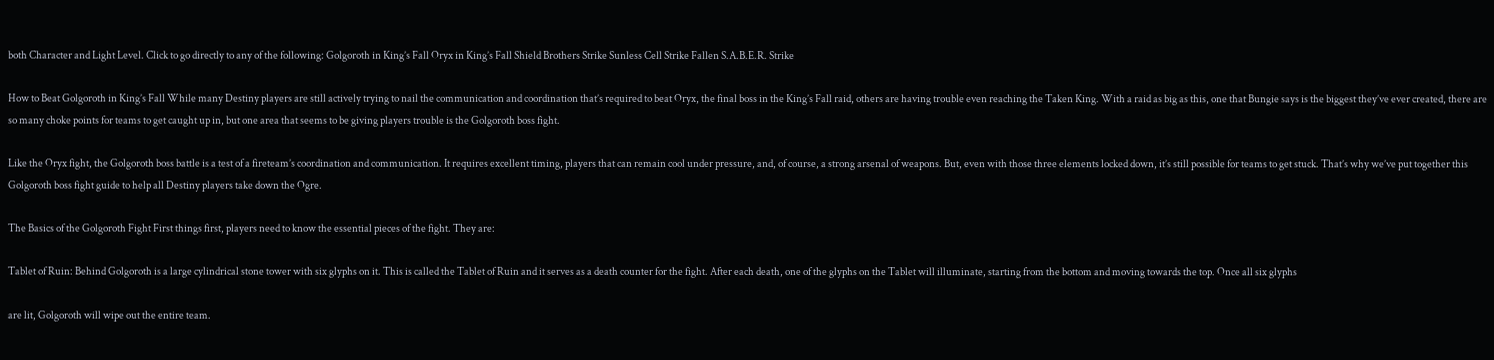both Character and Light Level. Click to go directly to any of the following: Golgoroth in King’s Fall Oryx in King’s Fall Shield Brothers Strike Sunless Cell Strike Fallen S.A.B.E.R. Strike

How to Beat Golgoroth in King’s Fall While many Destiny players are still actively trying to nail the communication and coordination that’s required to beat Oryx, the final boss in the King’s Fall raid, others are having trouble even reaching the Taken King. With a raid as big as this, one that Bungie says is the biggest they’ve ever created, there are so many choke points for teams to get caught up in, but one area that seems to be giving players trouble is the Golgoroth boss fight.

Like the Oryx fight, the Golgoroth boss battle is a test of a fireteam’s coordination and communication. It requires excellent timing, players that can remain cool under pressure, and, of course, a strong arsenal of weapons. But, even with those three elements locked down, it’s still possible for teams to get stuck. That’s why we’ve put together this Golgoroth boss fight guide to help all Destiny players take down the Ogre.

The Basics of the Golgoroth Fight First things first, players need to know the essential pieces of the fight. They are:

Tablet of Ruin: Behind Golgoroth is a large cylindrical stone tower with six glyphs on it. This is called the Tablet of Ruin and it serves as a death counter for the fight. After each death, one of the glyphs on the Tablet will illuminate, starting from the bottom and moving towards the top. Once all six glyphs

are lit, Golgoroth will wipe out the entire team.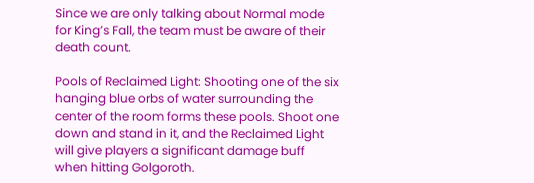Since we are only talking about Normal mode for King’s Fall, the team must be aware of their death count.

Pools of Reclaimed Light: Shooting one of the six hanging blue orbs of water surrounding the center of the room forms these pools. Shoot one down and stand in it, and the Reclaimed Light will give players a significant damage buff when hitting Golgoroth.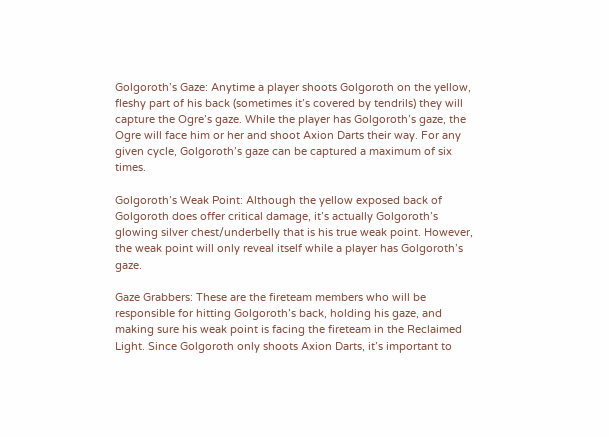Golgoroth’s Gaze: Anytime a player shoots Golgoroth on the yellow, fleshy part of his back (sometimes it’s covered by tendrils) they will capture the Ogre’s gaze. While the player has Golgoroth’s gaze, the Ogre will face him or her and shoot Axion Darts their way. For any given cycle, Golgoroth’s gaze can be captured a maximum of six times.

Golgoroth’s Weak Point: Although the yellow exposed back of Golgoroth does offer critical damage, it’s actually Golgoroth’s glowing silver chest/underbelly that is his true weak point. However, the weak point will only reveal itself while a player has Golgoroth’s gaze.

Gaze Grabbers: These are the fireteam members who will be responsible for hitting Golgoroth’s back, holding his gaze, and making sure his weak point is facing the fireteam in the Reclaimed Light. Since Golgoroth only shoots Axion Darts, it’s important to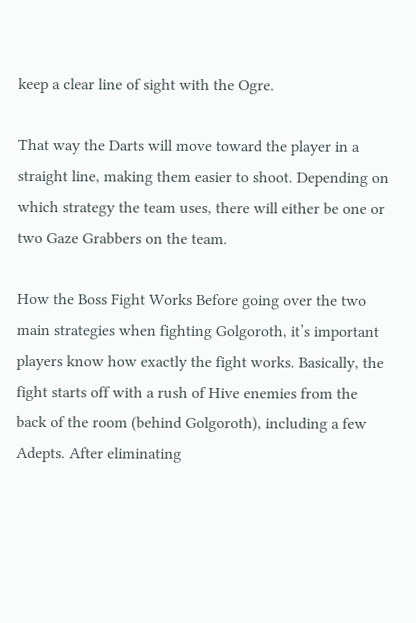keep a clear line of sight with the Ogre.

That way the Darts will move toward the player in a straight line, making them easier to shoot. Depending on which strategy the team uses, there will either be one or two Gaze Grabbers on the team.

How the Boss Fight Works Before going over the two main strategies when fighting Golgoroth, it’s important players know how exactly the fight works. Basically, the fight starts off with a rush of Hive enemies from the back of the room (behind Golgoroth), including a few Adepts. After eliminating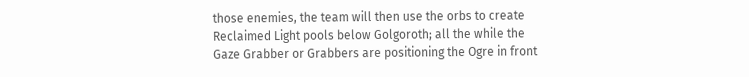those enemies, the team will then use the orbs to create Reclaimed Light pools below Golgoroth; all the while the Gaze Grabber or Grabbers are positioning the Ogre in front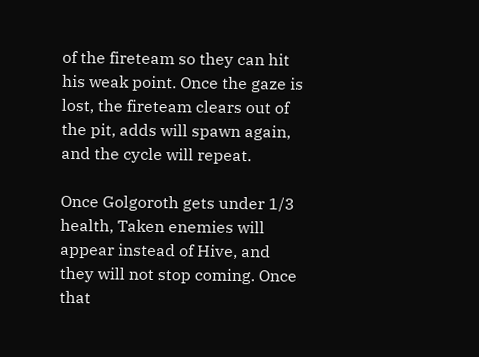of the fireteam so they can hit his weak point. Once the gaze is lost, the fireteam clears out of the pit, adds will spawn again, and the cycle will repeat.

Once Golgoroth gets under 1/3 health, Taken enemies will appear instead of Hive, and they will not stop coming. Once that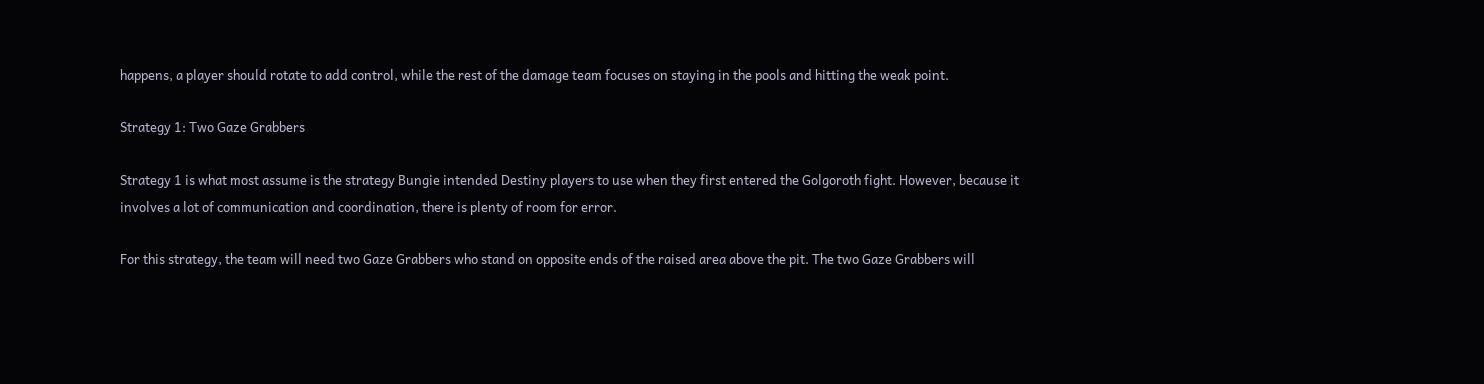happens, a player should rotate to add control, while the rest of the damage team focuses on staying in the pools and hitting the weak point.

Strategy 1: Two Gaze Grabbers

Strategy 1 is what most assume is the strategy Bungie intended Destiny players to use when they first entered the Golgoroth fight. However, because it involves a lot of communication and coordination, there is plenty of room for error.

For this strategy, the team will need two Gaze Grabbers who stand on opposite ends of the raised area above the pit. The two Gaze Grabbers will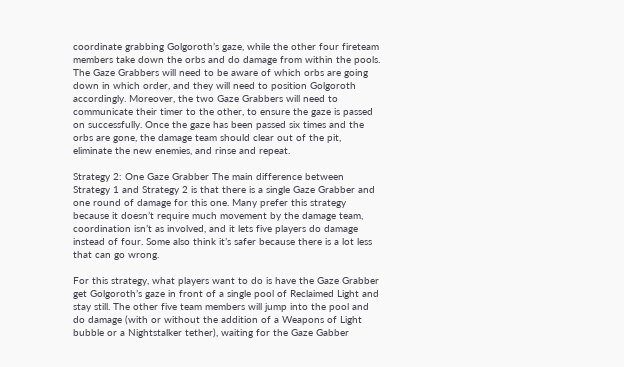coordinate grabbing Golgoroth’s gaze, while the other four fireteam members take down the orbs and do damage from within the pools. The Gaze Grabbers will need to be aware of which orbs are going down in which order, and they will need to position Golgoroth accordingly. Moreover, the two Gaze Grabbers will need to communicate their timer to the other, to ensure the gaze is passed on successfully. Once the gaze has been passed six times and the orbs are gone, the damage team should clear out of the pit, eliminate the new enemies, and rinse and repeat.

Strategy 2: One Gaze Grabber The main difference between Strategy 1 and Strategy 2 is that there is a single Gaze Grabber and one round of damage for this one. Many prefer this strategy because it doesn’t require much movement by the damage team, coordination isn’t as involved, and it lets five players do damage instead of four. Some also think it’s safer because there is a lot less that can go wrong.

For this strategy, what players want to do is have the Gaze Grabber get Golgoroth’s gaze in front of a single pool of Reclaimed Light and stay still. The other five team members will jump into the pool and do damage (with or without the addition of a Weapons of Light bubble or a Nightstalker tether), waiting for the Gaze Gabber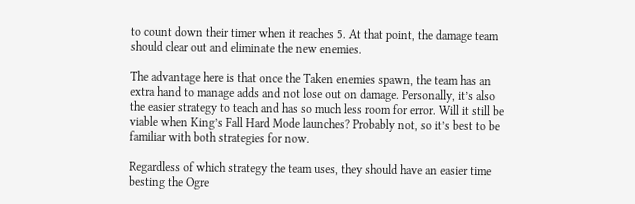to count down their timer when it reaches 5. At that point, the damage team should clear out and eliminate the new enemies.

The advantage here is that once the Taken enemies spawn, the team has an extra hand to manage adds and not lose out on damage. Personally, it’s also the easier strategy to teach and has so much less room for error. Will it still be viable when King’s Fall Hard Mode launches? Probably not, so it’s best to be familiar with both strategies for now.

Regardless of which strategy the team uses, they should have an easier time besting the Ogre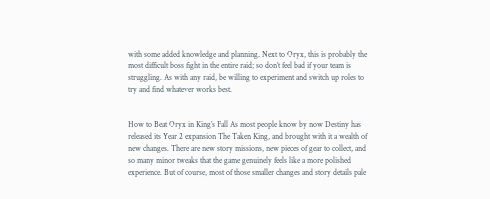with some added knowledge and planning. Next to Oryx, this is probably the most difficult boss fight in the entire raid; so don’t feel bad if your team is struggling. As with any raid, be willing to experiment and switch up roles to try and find whatever works best.


How to Beat Oryx in King’s Fall As most people know by now Destiny has released its Year 2 expansion The Taken King, and brought with it a wealth of new changes. There are new story missions, new pieces of gear to collect, and so many minor tweaks that the game genuinely feels like a more polished experience. But of course, most of those smaller changes and story details pale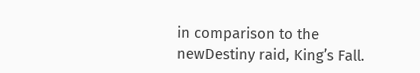in comparison to the newDestiny raid, King’s Fall.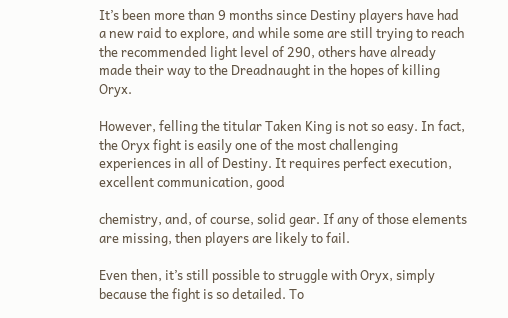It’s been more than 9 months since Destiny players have had a new raid to explore, and while some are still trying to reach the recommended light level of 290, others have already made their way to the Dreadnaught in the hopes of killing Oryx.

However, felling the titular Taken King is not so easy. In fact, the Oryx fight is easily one of the most challenging experiences in all of Destiny. It requires perfect execution, excellent communication, good

chemistry, and, of course, solid gear. If any of those elements are missing, then players are likely to fail.

Even then, it’s still possible to struggle with Oryx, simply because the fight is so detailed. To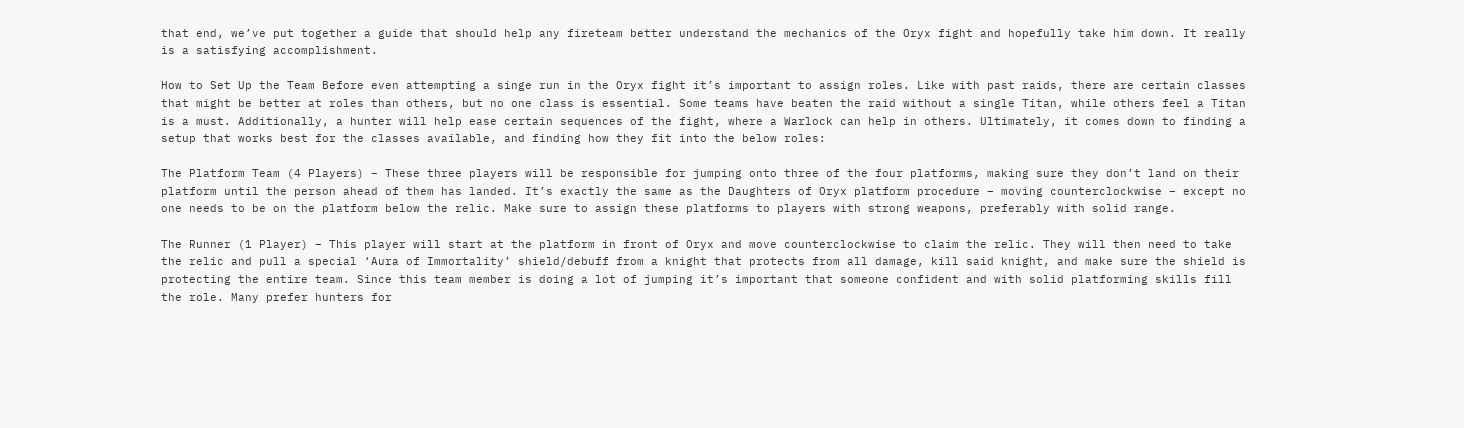that end, we’ve put together a guide that should help any fireteam better understand the mechanics of the Oryx fight and hopefully take him down. It really is a satisfying accomplishment.

How to Set Up the Team Before even attempting a singe run in the Oryx fight it’s important to assign roles. Like with past raids, there are certain classes that might be better at roles than others, but no one class is essential. Some teams have beaten the raid without a single Titan, while others feel a Titan is a must. Additionally, a hunter will help ease certain sequences of the fight, where a Warlock can help in others. Ultimately, it comes down to finding a setup that works best for the classes available, and finding how they fit into the below roles:

The Platform Team (4 Players) – These three players will be responsible for jumping onto three of the four platforms, making sure they don’t land on their platform until the person ahead of them has landed. It’s exactly the same as the Daughters of Oryx platform procedure – moving counterclockwise – except no one needs to be on the platform below the relic. Make sure to assign these platforms to players with strong weapons, preferably with solid range.

The Runner (1 Player) – This player will start at the platform in front of Oryx and move counterclockwise to claim the relic. They will then need to take the relic and pull a special ‘Aura of Immortality’ shield/debuff from a knight that protects from all damage, kill said knight, and make sure the shield is protecting the entire team. Since this team member is doing a lot of jumping it’s important that someone confident and with solid platforming skills fill the role. Many prefer hunters for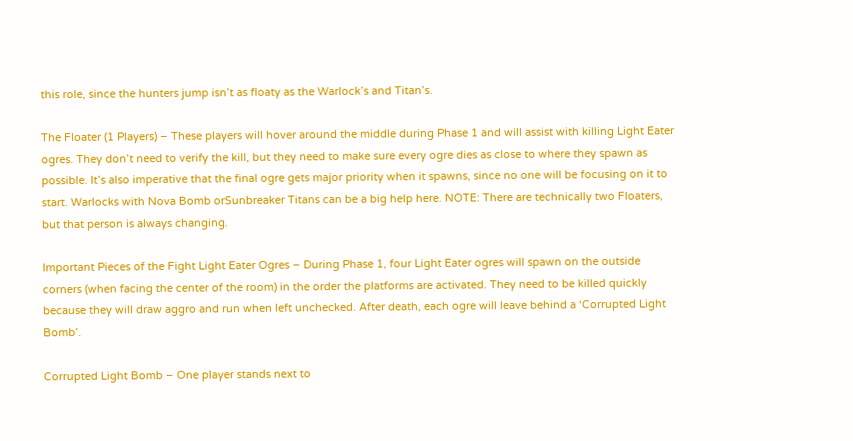this role, since the hunters jump isn’t as floaty as the Warlock’s and Titan’s.

The Floater (1 Players) – These players will hover around the middle during Phase 1 and will assist with killing Light Eater ogres. They don’t need to verify the kill, but they need to make sure every ogre dies as close to where they spawn as possible. It’s also imperative that the final ogre gets major priority when it spawns, since no one will be focusing on it to start. Warlocks with Nova Bomb orSunbreaker Titans can be a big help here. NOTE: There are technically two Floaters, but that person is always changing.

Important Pieces of the Fight Light Eater Ogres – During Phase 1, four Light Eater ogres will spawn on the outside corners (when facing the center of the room) in the order the platforms are activated. They need to be killed quickly because they will draw aggro and run when left unchecked. After death, each ogre will leave behind a ‘Corrupted Light Bomb’.

Corrupted Light Bomb – One player stands next to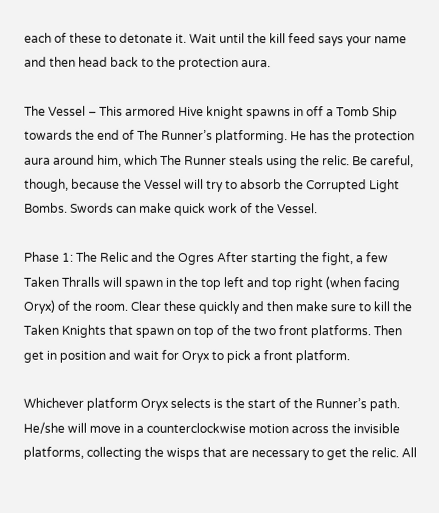each of these to detonate it. Wait until the kill feed says your name and then head back to the protection aura.

The Vessel – This armored Hive knight spawns in off a Tomb Ship towards the end of The Runner’s platforming. He has the protection aura around him, which The Runner steals using the relic. Be careful, though, because the Vessel will try to absorb the Corrupted Light Bombs. Swords can make quick work of the Vessel.

Phase 1: The Relic and the Ogres After starting the fight, a few Taken Thralls will spawn in the top left and top right (when facing Oryx) of the room. Clear these quickly and then make sure to kill the Taken Knights that spawn on top of the two front platforms. Then get in position and wait for Oryx to pick a front platform.

Whichever platform Oryx selects is the start of the Runner’s path. He/she will move in a counterclockwise motion across the invisible platforms, collecting the wisps that are necessary to get the relic. All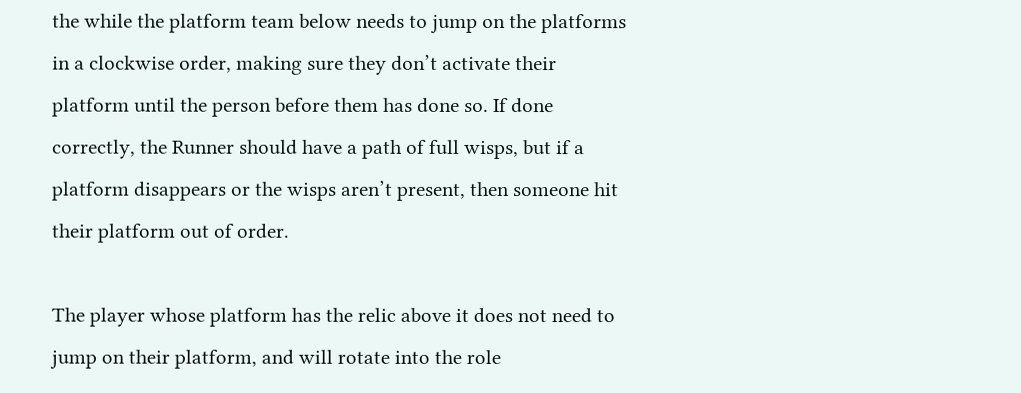the while the platform team below needs to jump on the platforms in a clockwise order, making sure they don’t activate their platform until the person before them has done so. If done correctly, the Runner should have a path of full wisps, but if a platform disappears or the wisps aren’t present, then someone hit their platform out of order.

The player whose platform has the relic above it does not need to jump on their platform, and will rotate into the role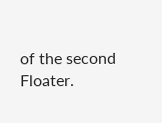of the second Floater.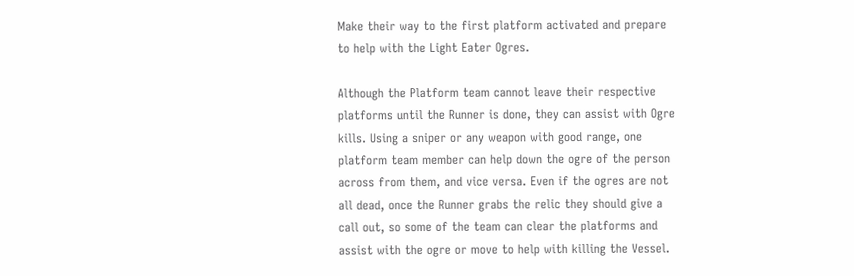Make their way to the first platform activated and prepare to help with the Light Eater Ogres.

Although the Platform team cannot leave their respective platforms until the Runner is done, they can assist with Ogre kills. Using a sniper or any weapon with good range, one platform team member can help down the ogre of the person across from them, and vice versa. Even if the ogres are not all dead, once the Runner grabs the relic they should give a call out, so some of the team can clear the platforms and assist with the ogre or move to help with killing the Vessel.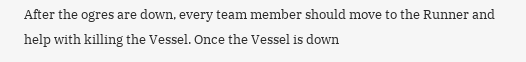After the ogres are down, every team member should move to the Runner and help with killing the Vessel. Once the Vessel is down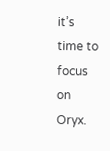it’s time to focus on Oryx.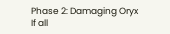Phase 2: Damaging Oryx If all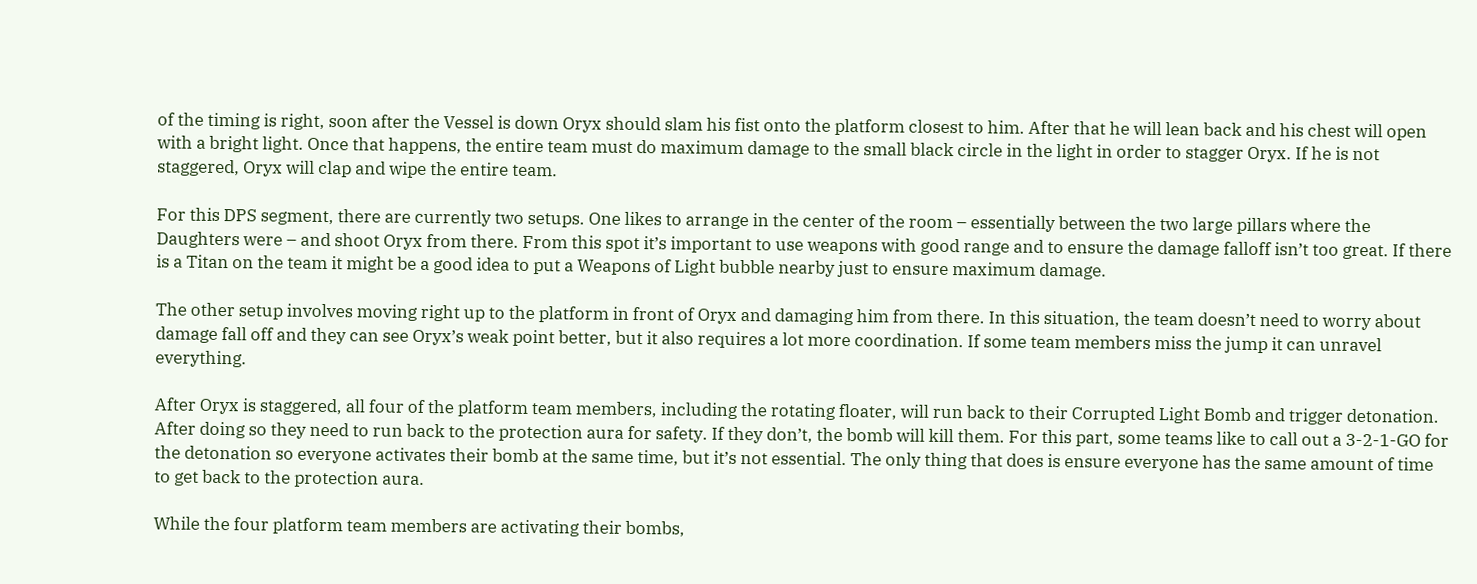of the timing is right, soon after the Vessel is down Oryx should slam his fist onto the platform closest to him. After that he will lean back and his chest will open with a bright light. Once that happens, the entire team must do maximum damage to the small black circle in the light in order to stagger Oryx. If he is not staggered, Oryx will clap and wipe the entire team.

For this DPS segment, there are currently two setups. One likes to arrange in the center of the room – essentially between the two large pillars where the Daughters were – and shoot Oryx from there. From this spot it’s important to use weapons with good range and to ensure the damage falloff isn’t too great. If there is a Titan on the team it might be a good idea to put a Weapons of Light bubble nearby just to ensure maximum damage.

The other setup involves moving right up to the platform in front of Oryx and damaging him from there. In this situation, the team doesn’t need to worry about damage fall off and they can see Oryx’s weak point better, but it also requires a lot more coordination. If some team members miss the jump it can unravel everything.

After Oryx is staggered, all four of the platform team members, including the rotating floater, will run back to their Corrupted Light Bomb and trigger detonation. After doing so they need to run back to the protection aura for safety. If they don’t, the bomb will kill them. For this part, some teams like to call out a 3-2-1-GO for the detonation so everyone activates their bomb at the same time, but it’s not essential. The only thing that does is ensure everyone has the same amount of time to get back to the protection aura.

While the four platform team members are activating their bombs,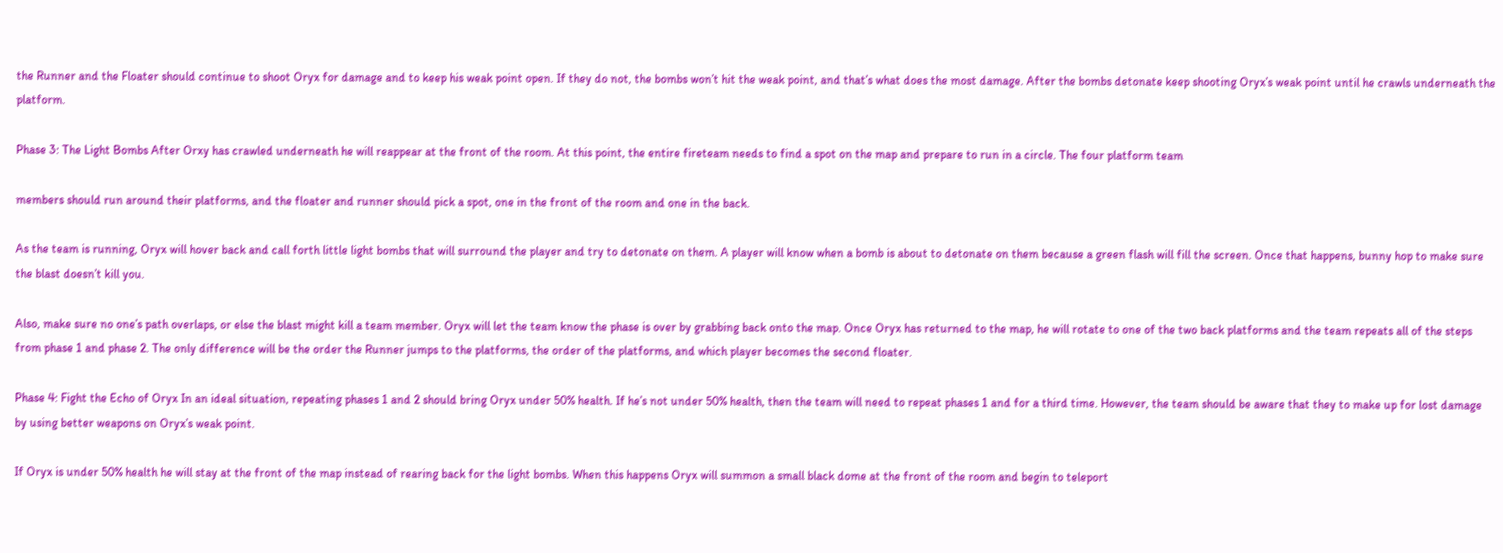the Runner and the Floater should continue to shoot Oryx for damage and to keep his weak point open. If they do not, the bombs won’t hit the weak point, and that’s what does the most damage. After the bombs detonate keep shooting Oryx’s weak point until he crawls underneath the platform.

Phase 3: The Light Bombs After Orxy has crawled underneath he will reappear at the front of the room. At this point, the entire fireteam needs to find a spot on the map and prepare to run in a circle. The four platform team

members should run around their platforms, and the floater and runner should pick a spot, one in the front of the room and one in the back.

As the team is running, Oryx will hover back and call forth little light bombs that will surround the player and try to detonate on them. A player will know when a bomb is about to detonate on them because a green flash will fill the screen. Once that happens, bunny hop to make sure the blast doesn’t kill you.

Also, make sure no one’s path overlaps, or else the blast might kill a team member. Oryx will let the team know the phase is over by grabbing back onto the map. Once Oryx has returned to the map, he will rotate to one of the two back platforms and the team repeats all of the steps from phase 1 and phase 2. The only difference will be the order the Runner jumps to the platforms, the order of the platforms, and which player becomes the second floater.

Phase 4: Fight the Echo of Oryx In an ideal situation, repeating phases 1 and 2 should bring Oryx under 50% health. If he’s not under 50% health, then the team will need to repeat phases 1 and for a third time. However, the team should be aware that they to make up for lost damage by using better weapons on Oryx’s weak point.

If Oryx is under 50% health he will stay at the front of the map instead of rearing back for the light bombs. When this happens Oryx will summon a small black dome at the front of the room and begin to teleport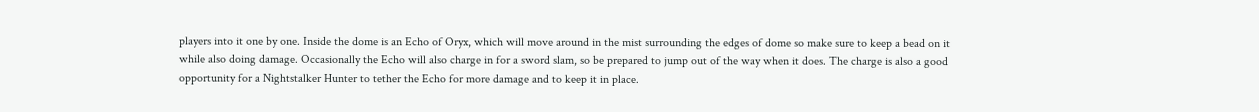players into it one by one. Inside the dome is an Echo of Oryx, which will move around in the mist surrounding the edges of dome so make sure to keep a bead on it while also doing damage. Occasionally the Echo will also charge in for a sword slam, so be prepared to jump out of the way when it does. The charge is also a good opportunity for a Nightstalker Hunter to tether the Echo for more damage and to keep it in place.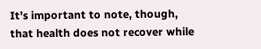It’s important to note, though, that health does not recover while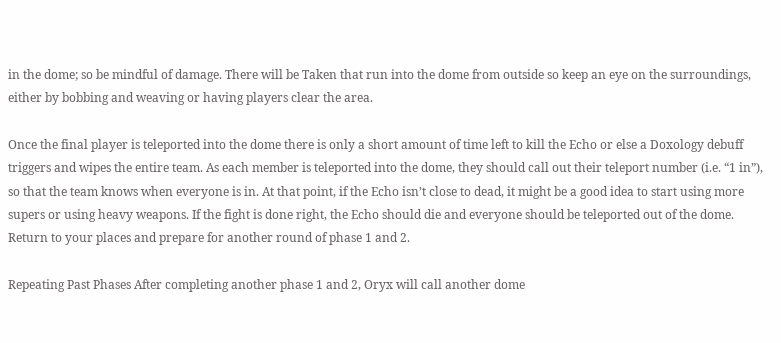in the dome; so be mindful of damage. There will be Taken that run into the dome from outside so keep an eye on the surroundings, either by bobbing and weaving or having players clear the area.

Once the final player is teleported into the dome there is only a short amount of time left to kill the Echo or else a Doxology debuff triggers and wipes the entire team. As each member is teleported into the dome, they should call out their teleport number (i.e. “1 in”), so that the team knows when everyone is in. At that point, if the Echo isn’t close to dead, it might be a good idea to start using more supers or using heavy weapons. If the fight is done right, the Echo should die and everyone should be teleported out of the dome. Return to your places and prepare for another round of phase 1 and 2.

Repeating Past Phases After completing another phase 1 and 2, Oryx will call another dome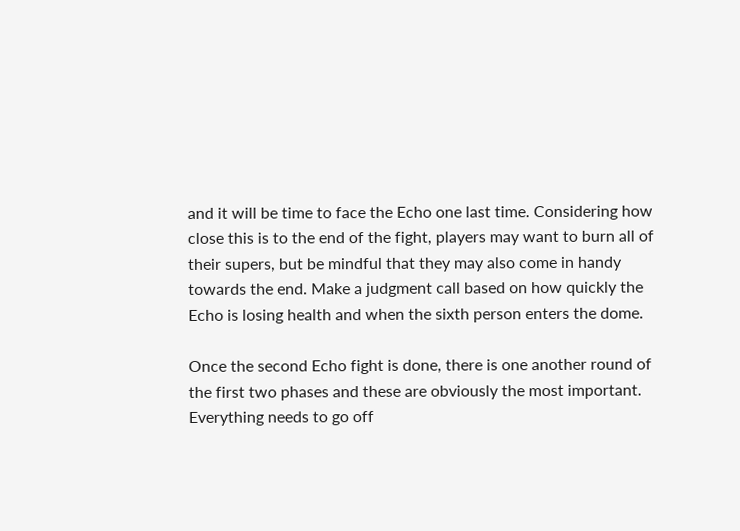and it will be time to face the Echo one last time. Considering how close this is to the end of the fight, players may want to burn all of their supers, but be mindful that they may also come in handy towards the end. Make a judgment call based on how quickly the Echo is losing health and when the sixth person enters the dome.

Once the second Echo fight is done, there is one another round of the first two phases and these are obviously the most important. Everything needs to go off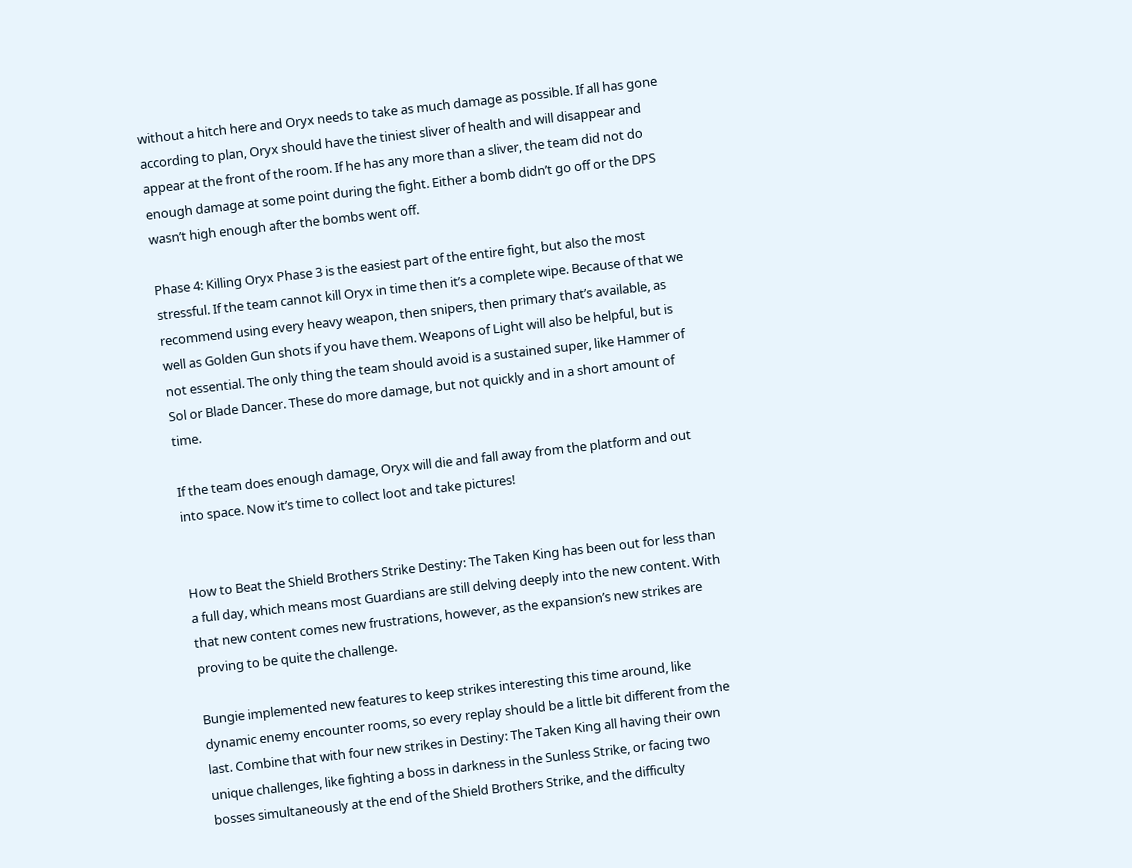without a hitch here and Oryx needs to take as much damage as possible. If all has gone according to plan, Oryx should have the tiniest sliver of health and will disappear and appear at the front of the room. If he has any more than a sliver, the team did not do enough damage at some point during the fight. Either a bomb didn’t go off or the DPS wasn’t high enough after the bombs went off.

Phase 4: Killing Oryx Phase 3 is the easiest part of the entire fight, but also the most stressful. If the team cannot kill Oryx in time then it’s a complete wipe. Because of that we recommend using every heavy weapon, then snipers, then primary that’s available, as well as Golden Gun shots if you have them. Weapons of Light will also be helpful, but is not essential. The only thing the team should avoid is a sustained super, like Hammer of Sol or Blade Dancer. These do more damage, but not quickly and in a short amount of time.

If the team does enough damage, Oryx will die and fall away from the platform and out into space. Now it’s time to collect loot and take pictures!


How to Beat the Shield Brothers Strike Destiny: The Taken King has been out for less than a full day, which means most Guardians are still delving deeply into the new content. With that new content comes new frustrations, however, as the expansion’s new strikes are proving to be quite the challenge.

Bungie implemented new features to keep strikes interesting this time around, like dynamic enemy encounter rooms, so every replay should be a little bit different from the last. Combine that with four new strikes in Destiny: The Taken King all having their own unique challenges, like fighting a boss in darkness in the Sunless Strike, or facing two bosses simultaneously at the end of the Shield Brothers Strike, and the difficulty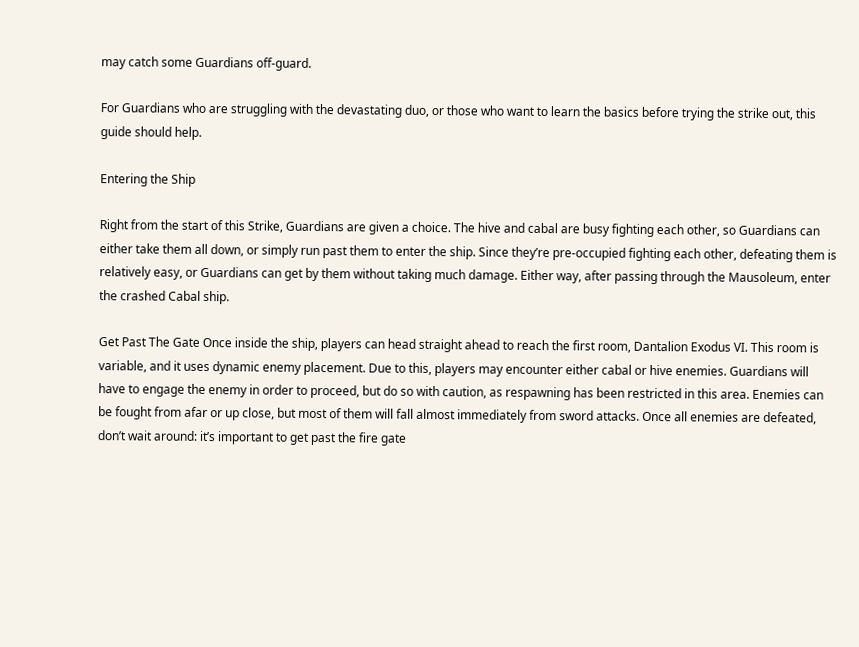may catch some Guardians off-guard.

For Guardians who are struggling with the devastating duo, or those who want to learn the basics before trying the strike out, this guide should help.

Entering the Ship

Right from the start of this Strike, Guardians are given a choice. The hive and cabal are busy fighting each other, so Guardians can either take them all down, or simply run past them to enter the ship. Since they’re pre-occupied fighting each other, defeating them is relatively easy, or Guardians can get by them without taking much damage. Either way, after passing through the Mausoleum, enter the crashed Cabal ship.

Get Past The Gate Once inside the ship, players can head straight ahead to reach the first room, Dantalion Exodus VI. This room is variable, and it uses dynamic enemy placement. Due to this, players may encounter either cabal or hive enemies. Guardians will have to engage the enemy in order to proceed, but do so with caution, as respawning has been restricted in this area. Enemies can be fought from afar or up close, but most of them will fall almost immediately from sword attacks. Once all enemies are defeated, don’t wait around: it’s important to get past the fire gate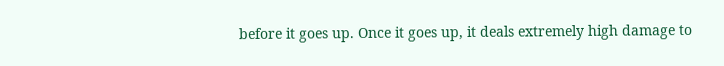before it goes up. Once it goes up, it deals extremely high damage to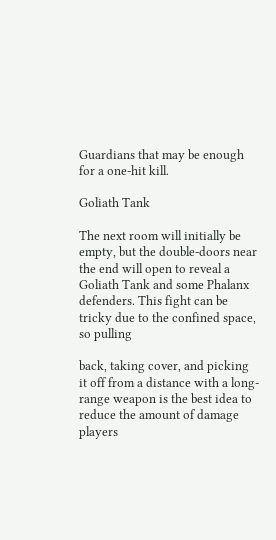Guardians that may be enough for a one-hit kill.

Goliath Tank

The next room will initially be empty, but the double-doors near the end will open to reveal a Goliath Tank and some Phalanx defenders. This fight can be tricky due to the confined space, so pulling

back, taking cover, and picking it off from a distance with a long-range weapon is the best idea to reduce the amount of damage players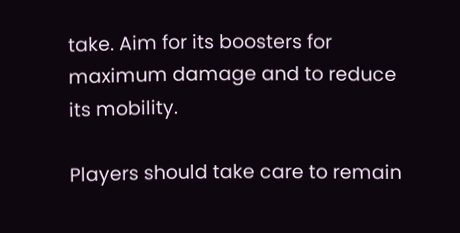take. Aim for its boosters for maximum damage and to reduce its mobility.

Players should take care to remain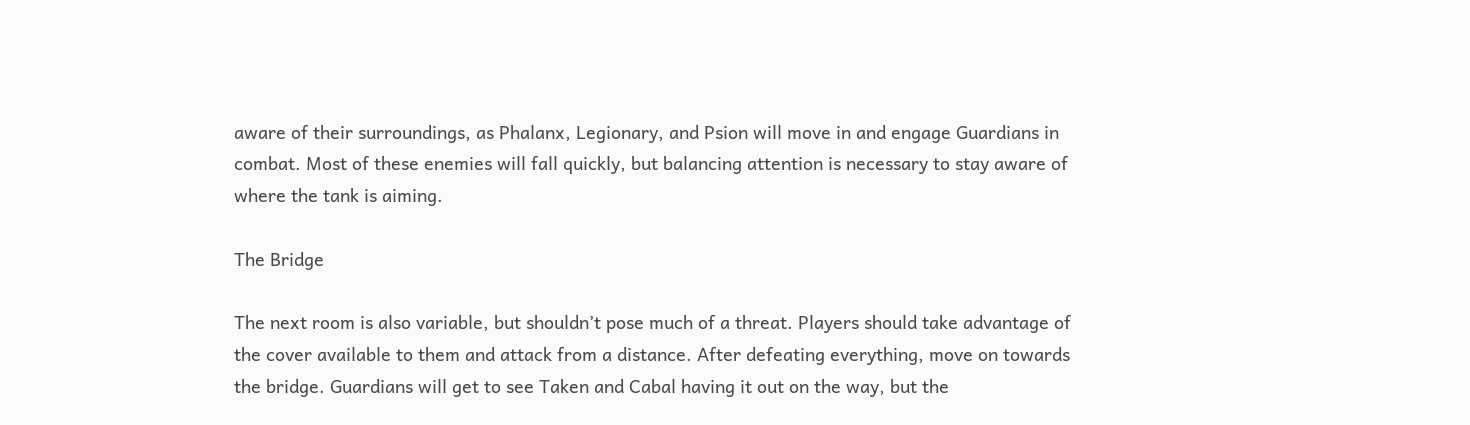aware of their surroundings, as Phalanx, Legionary, and Psion will move in and engage Guardians in combat. Most of these enemies will fall quickly, but balancing attention is necessary to stay aware of where the tank is aiming.

The Bridge

The next room is also variable, but shouldn’t pose much of a threat. Players should take advantage of the cover available to them and attack from a distance. After defeating everything, move on towards the bridge. Guardians will get to see Taken and Cabal having it out on the way, but the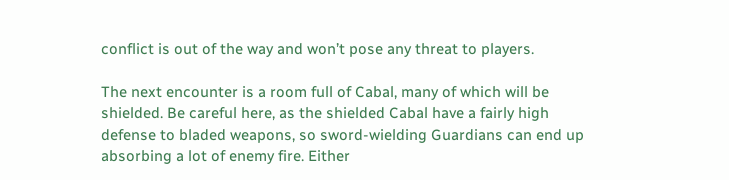conflict is out of the way and won’t pose any threat to players.

The next encounter is a room full of Cabal, many of which will be shielded. Be careful here, as the shielded Cabal have a fairly high defense to bladed weapons, so sword-wielding Guardians can end up absorbing a lot of enemy fire. Either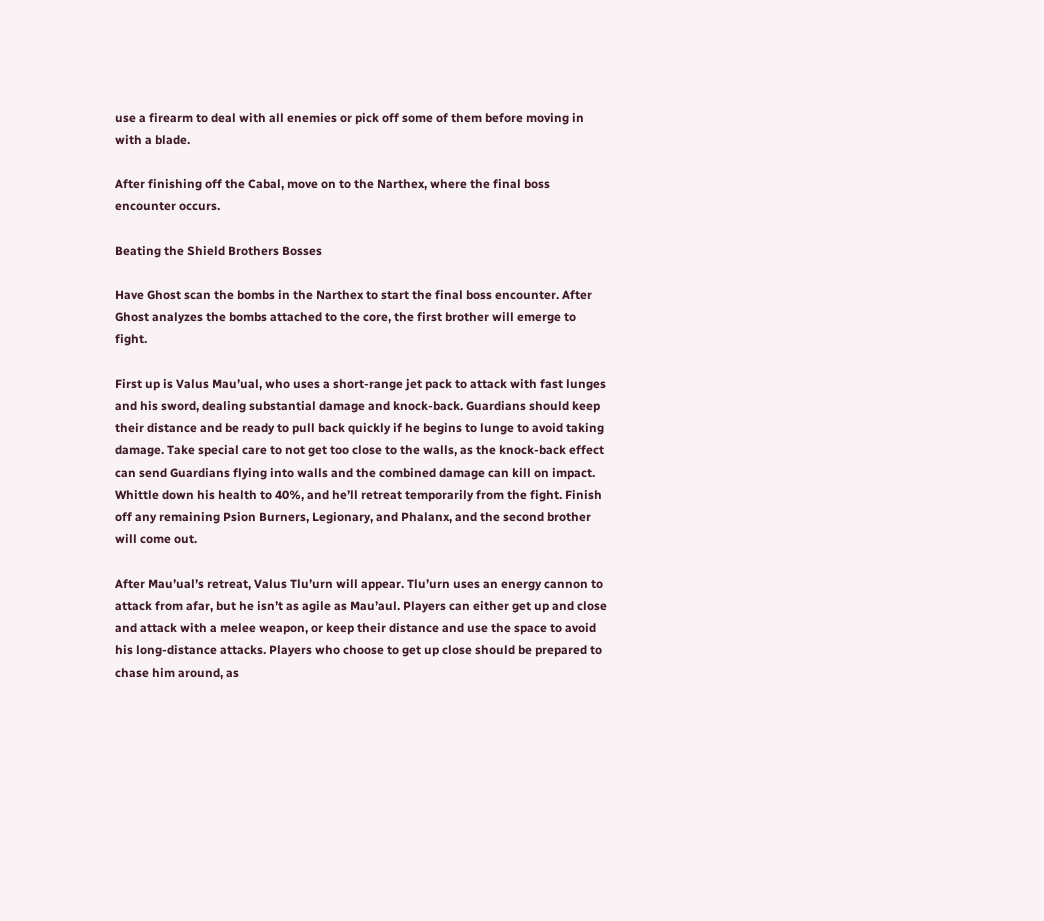use a firearm to deal with all enemies or pick off some of them before moving in with a blade.

After finishing off the Cabal, move on to the Narthex, where the final boss encounter occurs.

Beating the Shield Brothers Bosses

Have Ghost scan the bombs in the Narthex to start the final boss encounter. After Ghost analyzes the bombs attached to the core, the first brother will emerge to fight.

First up is Valus Mau’ual, who uses a short-range jet pack to attack with fast lunges and his sword, dealing substantial damage and knock-back. Guardians should keep their distance and be ready to pull back quickly if he begins to lunge to avoid taking damage. Take special care to not get too close to the walls, as the knock-back effect can send Guardians flying into walls and the combined damage can kill on impact. Whittle down his health to 40%, and he’ll retreat temporarily from the fight. Finish off any remaining Psion Burners, Legionary, and Phalanx, and the second brother will come out.

After Mau’ual’s retreat, Valus Tlu’urn will appear. Tlu’urn uses an energy cannon to attack from afar, but he isn’t as agile as Mau’aul. Players can either get up and close and attack with a melee weapon, or keep their distance and use the space to avoid his long-distance attacks. Players who choose to get up close should be prepared to chase him around, as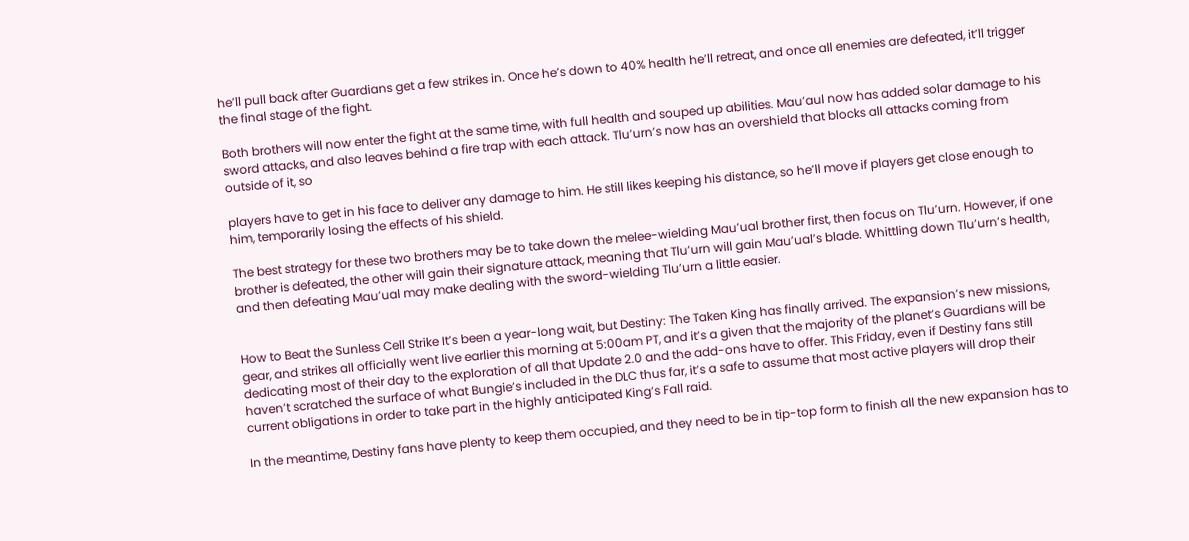he’ll pull back after Guardians get a few strikes in. Once he’s down to 40% health he’ll retreat, and once all enemies are defeated, it’ll trigger the final stage of the fight.

Both brothers will now enter the fight at the same time, with full health and souped up abilities. Mau’aul now has added solar damage to his sword attacks, and also leaves behind a fire trap with each attack. Tlu’urn’s now has an overshield that blocks all attacks coming from outside of it, so

players have to get in his face to deliver any damage to him. He still likes keeping his distance, so he’ll move if players get close enough to him, temporarily losing the effects of his shield.

The best strategy for these two brothers may be to take down the melee-wielding Mau’ual brother first, then focus on Tlu’urn. However, if one brother is defeated, the other will gain their signature attack, meaning that Tlu’urn will gain Mau’ual’s blade. Whittling down Tlu’urn’s health, and then defeating Mau’ual may make dealing with the sword-wielding Tlu’urn a little easier.


How to Beat the Sunless Cell Strike It’s been a year-long wait, but Destiny: The Taken King has finally arrived. The expansion’s new missions, gear, and strikes all officially went live earlier this morning at 5:00am PT, and it’s a given that the majority of the planet’s Guardians will be dedicating most of their day to the exploration of all that Update 2.0 and the add-ons have to offer. This Friday, even if Destiny fans still haven’t scratched the surface of what Bungie’s included in the DLC thus far, it’s a safe to assume that most active players will drop their current obligations in order to take part in the highly anticipated King’s Fall raid.

In the meantime, Destiny fans have plenty to keep them occupied, and they need to be in tip-top form to finish all the new expansion has to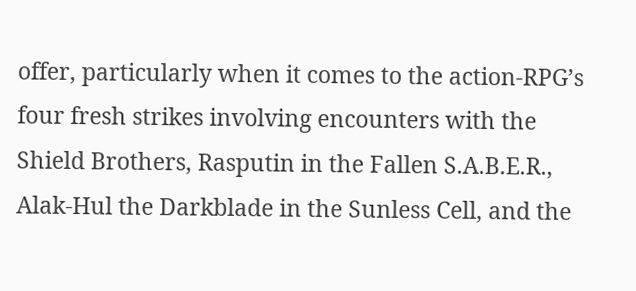offer, particularly when it comes to the action-RPG’s four fresh strikes involving encounters with the Shield Brothers, Rasputin in the Fallen S.A.B.E.R., Alak-Hul the Darkblade in the Sunless Cell, and the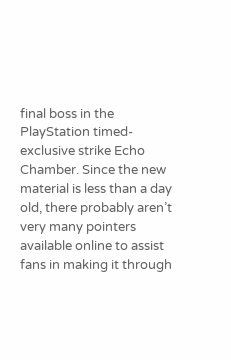final boss in the PlayStation timed-exclusive strike Echo Chamber. Since the new material is less than a day old, there probably aren’t very many pointers available online to assist fans in making it through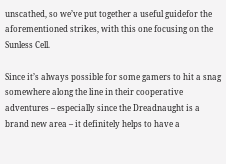unscathed, so we’ve put together a useful guidefor the aforementioned strikes, with this one focusing on the Sunless Cell.

Since it’s always possible for some gamers to hit a snag somewhere along the line in their cooperative adventures – especially since the Dreadnaught is a brand new area – it definitely helps to have a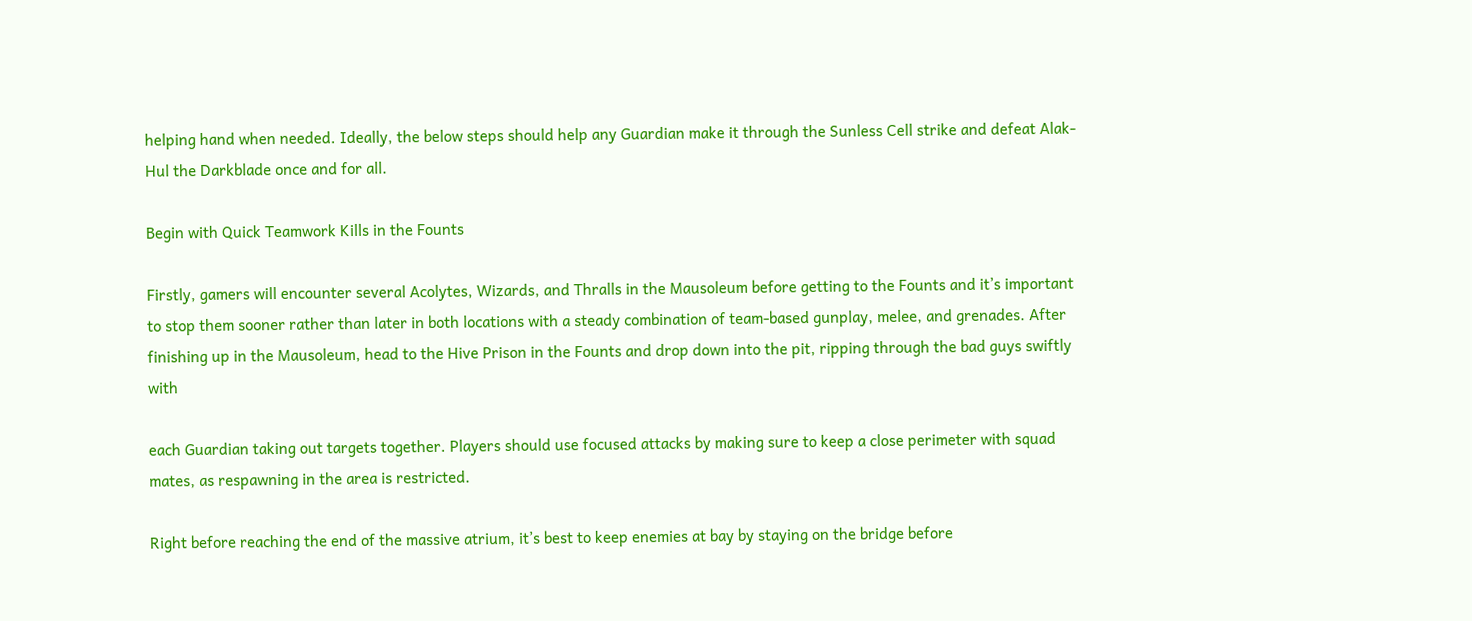helping hand when needed. Ideally, the below steps should help any Guardian make it through the Sunless Cell strike and defeat Alak-Hul the Darkblade once and for all.

Begin with Quick Teamwork Kills in the Founts

Firstly, gamers will encounter several Acolytes, Wizards, and Thralls in the Mausoleum before getting to the Founts and it’s important to stop them sooner rather than later in both locations with a steady combination of team-based gunplay, melee, and grenades. After finishing up in the Mausoleum, head to the Hive Prison in the Founts and drop down into the pit, ripping through the bad guys swiftly with

each Guardian taking out targets together. Players should use focused attacks by making sure to keep a close perimeter with squad mates, as respawning in the area is restricted.

Right before reaching the end of the massive atrium, it’s best to keep enemies at bay by staying on the bridge before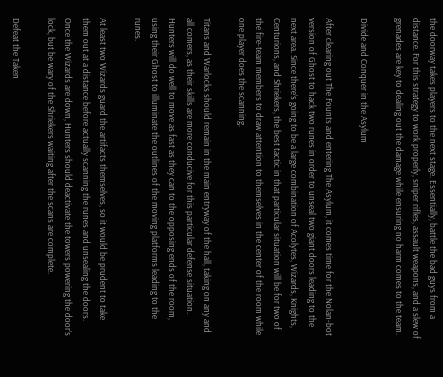the doorway takes players to the next stage. Essentially, battle the bad guys from a distance. For this strategy to work properly, sniper rifles, assault weapons, and a slew of grenades are key to dealing out the damage while ensuring no harm comes to the team.

Divide and Conquer in the Asylum

After clearing out The Founts and entering The Asylum, it comes time for the Nolan-bot version of Ghost to hack two runes in order to unseal two giant doors leading to the next area. Since there’s going to be a large combination of Acolytes, Wizards, Knights, Centurions, and Shriekers, the best tactic in that particular situation will be for two of the fire-team members to draw attention to themselves in the center of the room while one player does the scanning.

Titans and Warlocks should remain in the main entryway of the hall, taking on any and all comers, as their skills are more conducive for this particular defense situation. Hunters will do well to move as fast as they can to the opposing ends of the room, using their Ghost to illuminate the outlines of the moving platforms leading to the runes.

At least two Wizards guard the artifacts themselves, so it would be prudent to take them out at a distance before actually scanning the runes and unsealing the doors. Once the Wizards are down, Hunters should deactivate the towers powering the door’s lock, but be wary of the Shriekers waiting after the scans are complete.

Defeat the Taken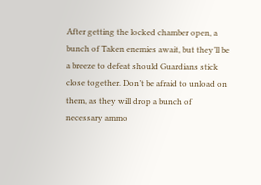After getting the locked chamber open, a bunch of Taken enemies await, but they’ll be a breeze to defeat should Guardians stick close together. Don’t be afraid to unload on them, as they will drop a bunch of necessary ammo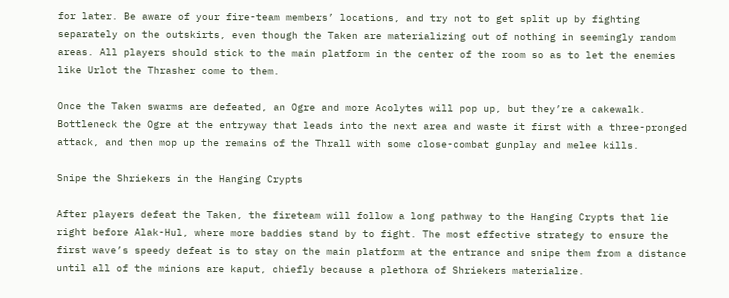for later. Be aware of your fire-team members’ locations, and try not to get split up by fighting separately on the outskirts, even though the Taken are materializing out of nothing in seemingly random areas. All players should stick to the main platform in the center of the room so as to let the enemies like Urlot the Thrasher come to them.

Once the Taken swarms are defeated, an Ogre and more Acolytes will pop up, but they’re a cakewalk. Bottleneck the Ogre at the entryway that leads into the next area and waste it first with a three-pronged attack, and then mop up the remains of the Thrall with some close-combat gunplay and melee kills.

Snipe the Shriekers in the Hanging Crypts

After players defeat the Taken, the fireteam will follow a long pathway to the Hanging Crypts that lie right before Alak-Hul, where more baddies stand by to fight. The most effective strategy to ensure the first wave’s speedy defeat is to stay on the main platform at the entrance and snipe them from a distance until all of the minions are kaput, chiefly because a plethora of Shriekers materialize.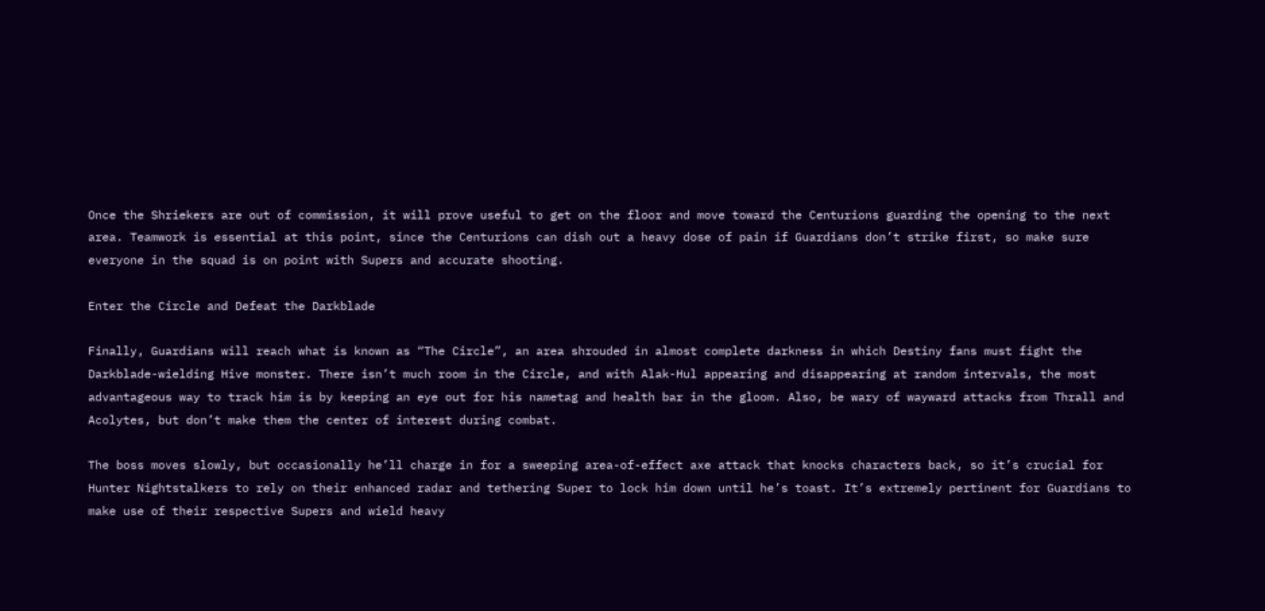Once the Shriekers are out of commission, it will prove useful to get on the floor and move toward the Centurions guarding the opening to the next area. Teamwork is essential at this point, since the Centurions can dish out a heavy dose of pain if Guardians don’t strike first, so make sure everyone in the squad is on point with Supers and accurate shooting.

Enter the Circle and Defeat the Darkblade

Finally, Guardians will reach what is known as “The Circle”, an area shrouded in almost complete darkness in which Destiny fans must fight the Darkblade-wielding Hive monster. There isn’t much room in the Circle, and with Alak-Hul appearing and disappearing at random intervals, the most advantageous way to track him is by keeping an eye out for his nametag and health bar in the gloom. Also, be wary of wayward attacks from Thrall and Acolytes, but don’t make them the center of interest during combat.

The boss moves slowly, but occasionally he’ll charge in for a sweeping area-of-effect axe attack that knocks characters back, so it’s crucial for Hunter Nightstalkers to rely on their enhanced radar and tethering Super to lock him down until he’s toast. It’s extremely pertinent for Guardians to make use of their respective Supers and wield heavy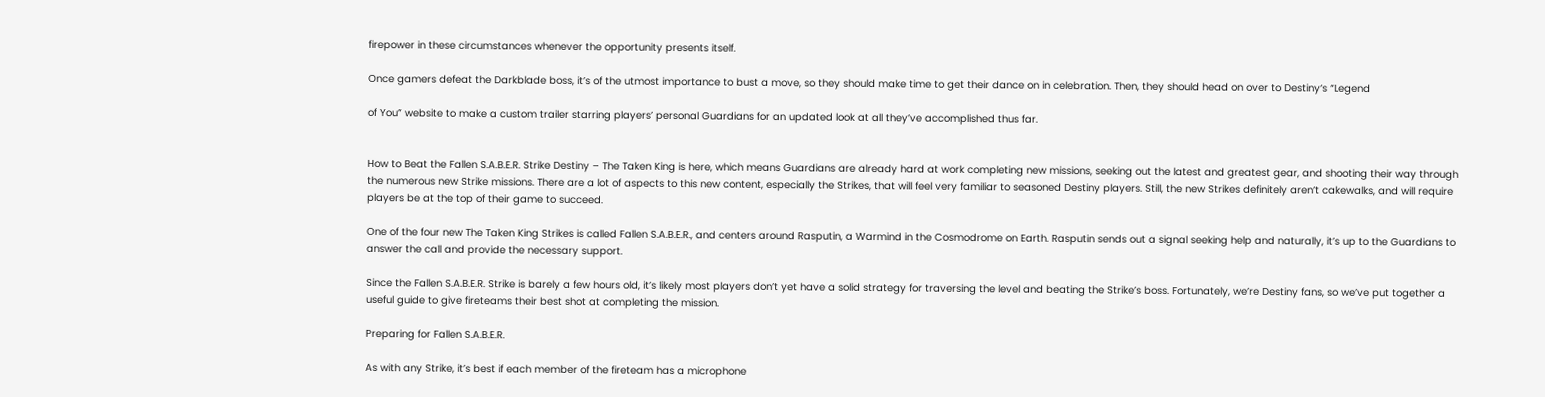firepower in these circumstances whenever the opportunity presents itself.

Once gamers defeat the Darkblade boss, it’s of the utmost importance to bust a move, so they should make time to get their dance on in celebration. Then, they should head on over to Destiny‘s “Legend

of You” website to make a custom trailer starring players’ personal Guardians for an updated look at all they’ve accomplished thus far.


How to Beat the Fallen S.A.B.E.R. Strike Destiny – The Taken King is here, which means Guardians are already hard at work completing new missions, seeking out the latest and greatest gear, and shooting their way through the numerous new Strike missions. There are a lot of aspects to this new content, especially the Strikes, that will feel very familiar to seasoned Destiny players. Still, the new Strikes definitely aren’t cakewalks, and will require players be at the top of their game to succeed.

One of the four new The Taken King Strikes is called Fallen S.A.B.E.R., and centers around Rasputin, a Warmind in the Cosmodrome on Earth. Rasputin sends out a signal seeking help and naturally, it’s up to the Guardians to answer the call and provide the necessary support.

Since the Fallen S.A.B.E.R. Strike is barely a few hours old, it’s likely most players don’t yet have a solid strategy for traversing the level and beating the Strike’s boss. Fortunately, we’re Destiny fans, so we’ve put together a useful guide to give fireteams their best shot at completing the mission.

Preparing for Fallen S.A.B.E.R.

As with any Strike, it’s best if each member of the fireteam has a microphone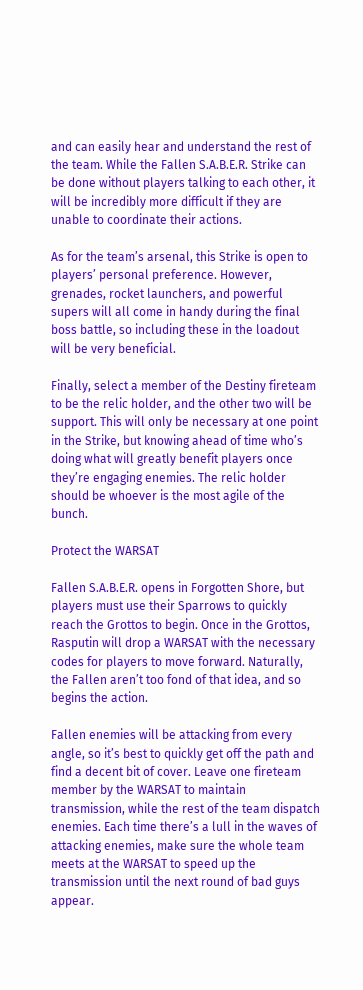and can easily hear and understand the rest of the team. While the Fallen S.A.B.E.R. Strike can be done without players talking to each other, it will be incredibly more difficult if they are unable to coordinate their actions.

As for the team’s arsenal, this Strike is open to players’ personal preference. However, grenades, rocket launchers, and powerful supers will all come in handy during the final boss battle, so including these in the loadout will be very beneficial.

Finally, select a member of the Destiny fireteam to be the relic holder, and the other two will be support. This will only be necessary at one point in the Strike, but knowing ahead of time who’s doing what will greatly benefit players once they’re engaging enemies. The relic holder should be whoever is the most agile of the bunch.

Protect the WARSAT

Fallen S.A.B.E.R. opens in Forgotten Shore, but players must use their Sparrows to quickly reach the Grottos to begin. Once in the Grottos, Rasputin will drop a WARSAT with the necessary codes for players to move forward. Naturally, the Fallen aren’t too fond of that idea, and so begins the action.

Fallen enemies will be attacking from every angle, so it’s best to quickly get off the path and find a decent bit of cover. Leave one fireteam member by the WARSAT to maintain transmission, while the rest of the team dispatch enemies. Each time there’s a lull in the waves of attacking enemies, make sure the whole team meets at the WARSAT to speed up the transmission until the next round of bad guys appear.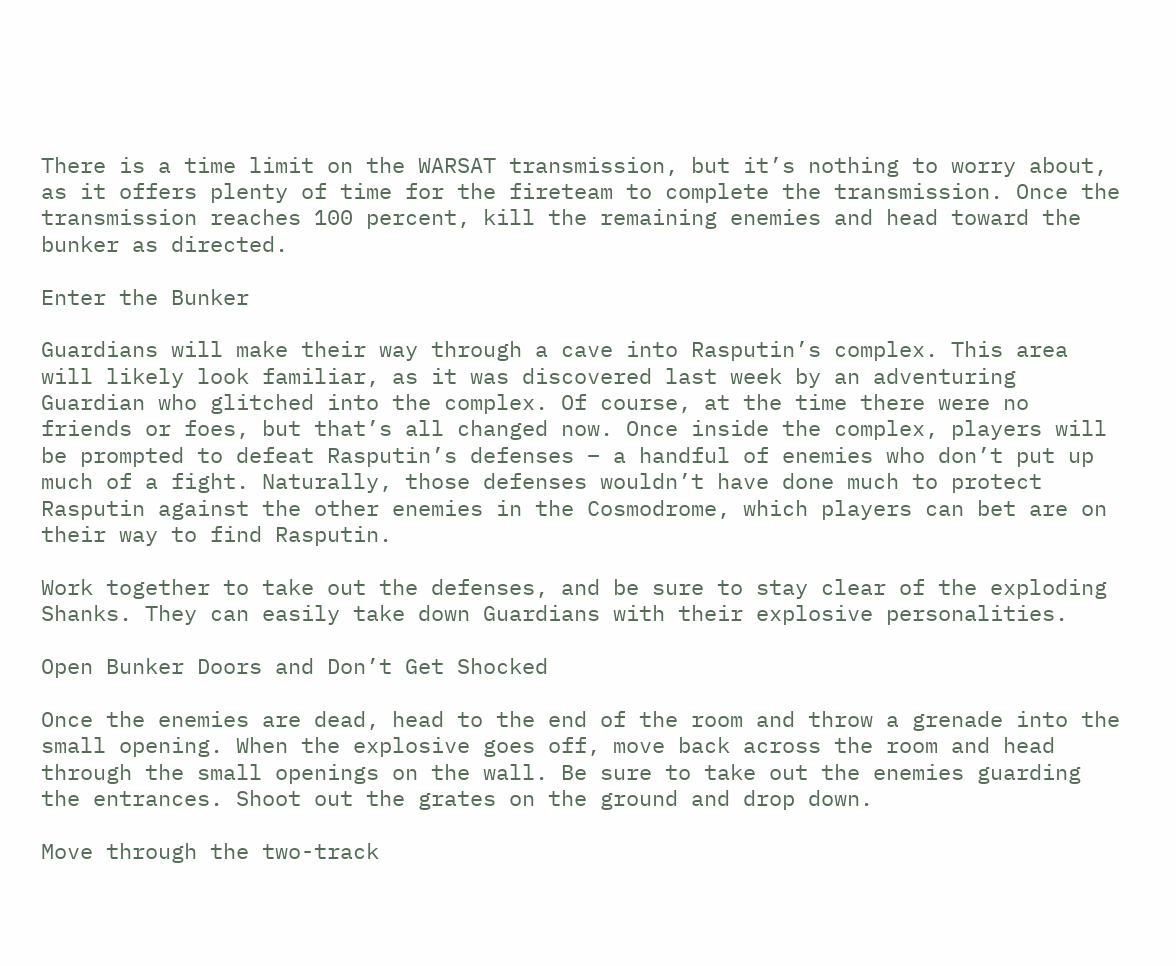There is a time limit on the WARSAT transmission, but it’s nothing to worry about, as it offers plenty of time for the fireteam to complete the transmission. Once the transmission reaches 100 percent, kill the remaining enemies and head toward the bunker as directed.

Enter the Bunker

Guardians will make their way through a cave into Rasputin’s complex. This area will likely look familiar, as it was discovered last week by an adventuring Guardian who glitched into the complex. Of course, at the time there were no friends or foes, but that’s all changed now. Once inside the complex, players will be prompted to defeat Rasputin’s defenses – a handful of enemies who don’t put up much of a fight. Naturally, those defenses wouldn’t have done much to protect Rasputin against the other enemies in the Cosmodrome, which players can bet are on their way to find Rasputin.

Work together to take out the defenses, and be sure to stay clear of the exploding Shanks. They can easily take down Guardians with their explosive personalities.

Open Bunker Doors and Don’t Get Shocked

Once the enemies are dead, head to the end of the room and throw a grenade into the small opening. When the explosive goes off, move back across the room and head through the small openings on the wall. Be sure to take out the enemies guarding the entrances. Shoot out the grates on the ground and drop down.

Move through the two-track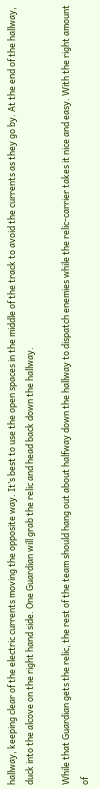hallway, keeping clear of the electric currents moving the opposite way. It’s best to use the open spaces in the middle of the track to avoid the currents as they go by. At the end of the hallway, duck into the alcove on the right hand side. One Guardian will grab the relic and head back down the hallway.

While that Guardian gets the relic, the rest of the team should hang out about halfway down the hallway to dispatch enemies while the relic-carrier takes it nice and easy. With the right amount of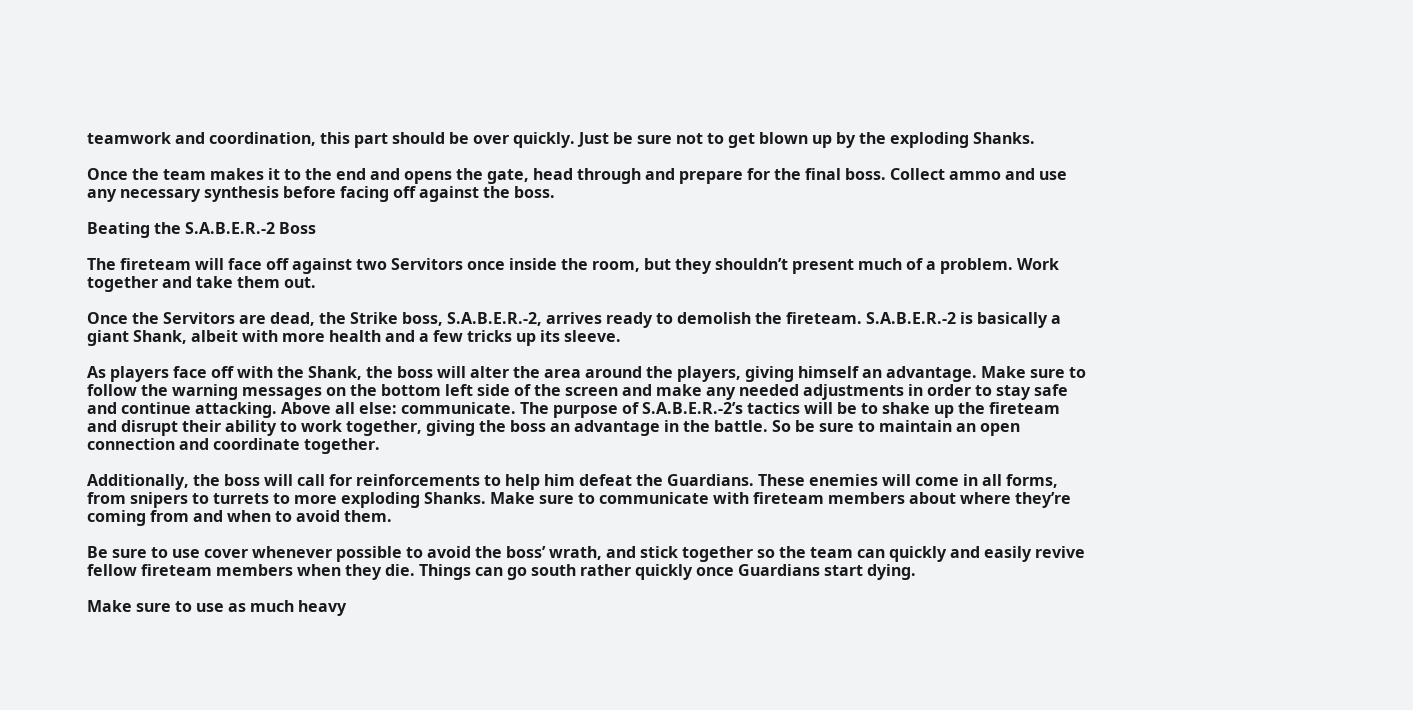teamwork and coordination, this part should be over quickly. Just be sure not to get blown up by the exploding Shanks.

Once the team makes it to the end and opens the gate, head through and prepare for the final boss. Collect ammo and use any necessary synthesis before facing off against the boss.

Beating the S.A.B.E.R.-2 Boss

The fireteam will face off against two Servitors once inside the room, but they shouldn’t present much of a problem. Work together and take them out.

Once the Servitors are dead, the Strike boss, S.A.B.E.R.-2, arrives ready to demolish the fireteam. S.A.B.E.R.-2 is basically a giant Shank, albeit with more health and a few tricks up its sleeve.

As players face off with the Shank, the boss will alter the area around the players, giving himself an advantage. Make sure to follow the warning messages on the bottom left side of the screen and make any needed adjustments in order to stay safe and continue attacking. Above all else: communicate. The purpose of S.A.B.E.R.-2’s tactics will be to shake up the fireteam and disrupt their ability to work together, giving the boss an advantage in the battle. So be sure to maintain an open connection and coordinate together.

Additionally, the boss will call for reinforcements to help him defeat the Guardians. These enemies will come in all forms, from snipers to turrets to more exploding Shanks. Make sure to communicate with fireteam members about where they’re coming from and when to avoid them.

Be sure to use cover whenever possible to avoid the boss’ wrath, and stick together so the team can quickly and easily revive fellow fireteam members when they die. Things can go south rather quickly once Guardians start dying.

Make sure to use as much heavy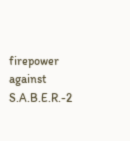firepower against S.A.B.E.R.-2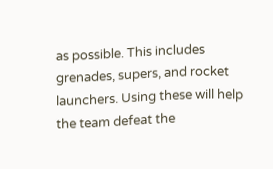as possible. This includes grenades, supers, and rocket launchers. Using these will help the team defeat the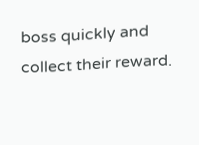boss quickly and collect their reward.